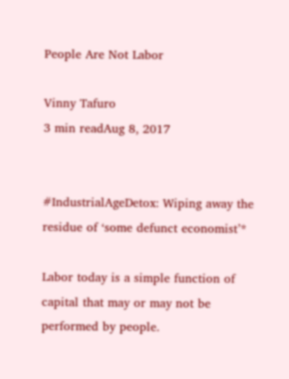People Are Not Labor

Vinny Tafuro
3 min readAug 8, 2017


#IndustrialAgeDetox: Wiping away the residue of ‘some defunct economist’*

Labor today is a simple function of capital that may or may not be performed by people.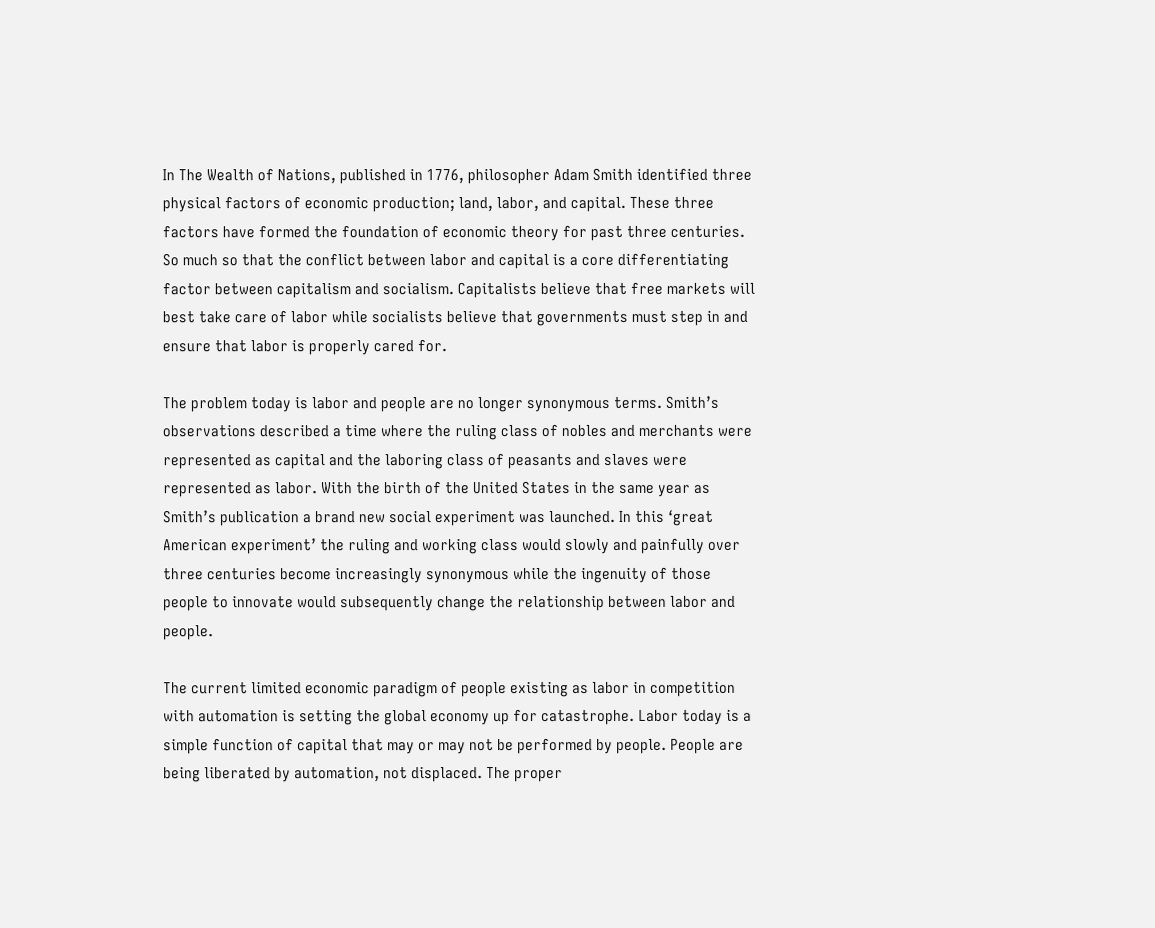In The Wealth of Nations, published in 1776, philosopher Adam Smith identified three physical factors of economic production; land, labor, and capital. These three factors have formed the foundation of economic theory for past three centuries. So much so that the conflict between labor and capital is a core differentiating factor between capitalism and socialism. Capitalists believe that free markets will best take care of labor while socialists believe that governments must step in and ensure that labor is properly cared for.

The problem today is labor and people are no longer synonymous terms. Smith’s observations described a time where the ruling class of nobles and merchants were represented as capital and the laboring class of peasants and slaves were represented as labor. With the birth of the United States in the same year as Smith’s publication a brand new social experiment was launched. In this ‘great American experiment’ the ruling and working class would slowly and painfully over three centuries become increasingly synonymous while the ingenuity of those people to innovate would subsequently change the relationship between labor and people.

The current limited economic paradigm of people existing as labor in competition with automation is setting the global economy up for catastrophe. Labor today is a simple function of capital that may or may not be performed by people. People are being liberated by automation, not displaced. The proper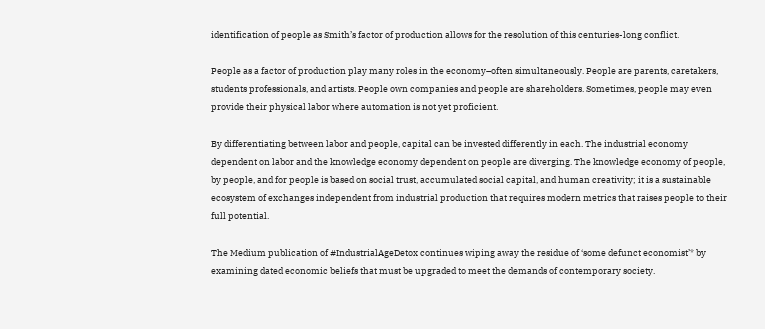identification of people as Smith’s factor of production allows for the resolution of this centuries-long conflict.

People as a factor of production play many roles in the economy–often simultaneously. People are parents, caretakers, students professionals, and artists. People own companies and people are shareholders. Sometimes, people may even provide their physical labor where automation is not yet proficient.

By differentiating between labor and people, capital can be invested differently in each. The industrial economy dependent on labor and the knowledge economy dependent on people are diverging. The knowledge economy of people, by people, and for people is based on social trust, accumulated social capital, and human creativity; it is a sustainable ecosystem of exchanges independent from industrial production that requires modern metrics that raises people to their full potential.

The Medium publication of #IndustrialAgeDetox continues wiping away the residue of ‘some defunct economist’* by examining dated economic beliefs that must be upgraded to meet the demands of contemporary society.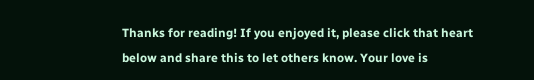Thanks for reading! If you enjoyed it, please click that heart below and share this to let others know. Your love is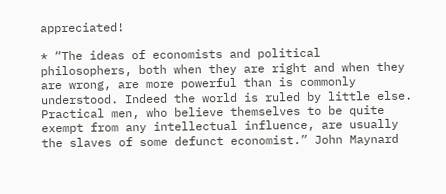appreciated!

* “The ideas of economists and political philosophers, both when they are right and when they are wrong, are more powerful than is commonly understood. Indeed the world is ruled by little else. Practical men, who believe themselves to be quite exempt from any intellectual influence, are usually the slaves of some defunct economist.” John Maynard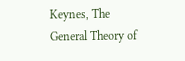Keynes, The General Theory of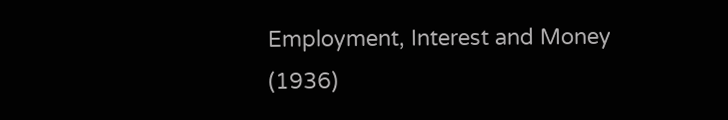Employment, Interest and Money (1936)